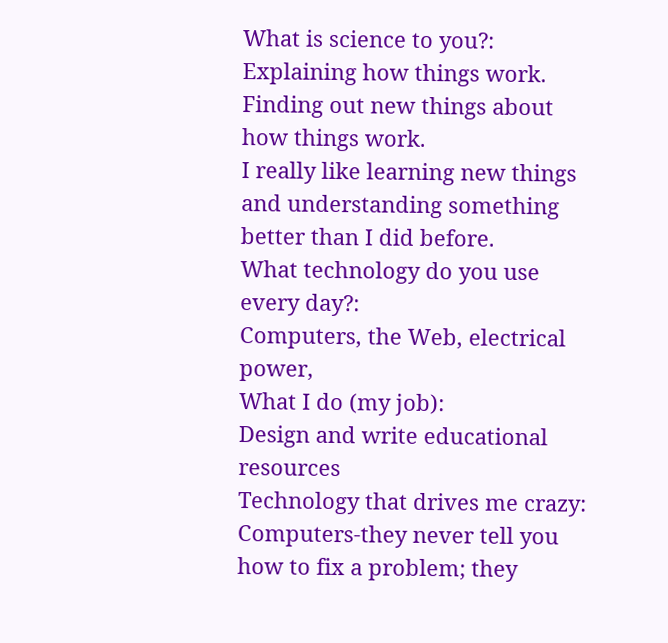What is science to you?:
Explaining how things work. Finding out new things about how things work.
I really like learning new things and understanding something better than I did before.
What technology do you use every day?:
Computers, the Web, electrical power,
What I do (my job):
Design and write educational resources
Technology that drives me crazy:
Computers-they never tell you how to fix a problem; they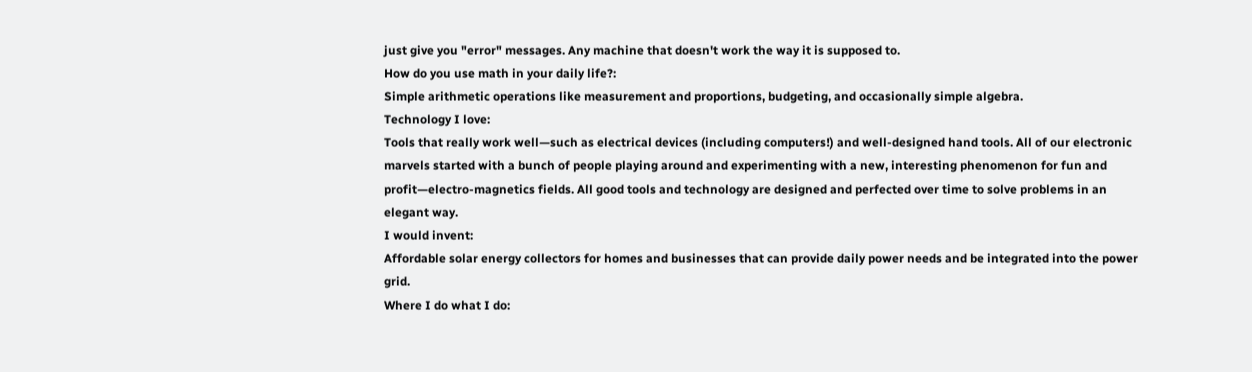just give you "error" messages. Any machine that doesn't work the way it is supposed to.
How do you use math in your daily life?:
Simple arithmetic operations like measurement and proportions, budgeting, and occasionally simple algebra.
Technology I love:
Tools that really work well—such as electrical devices (including computers!) and well-designed hand tools. All of our electronic marvels started with a bunch of people playing around and experimenting with a new, interesting phenomenon for fun and profit—electro-magnetics fields. All good tools and technology are designed and perfected over time to solve problems in an elegant way.
I would invent:
Affordable solar energy collectors for homes and businesses that can provide daily power needs and be integrated into the power grid.
Where I do what I do: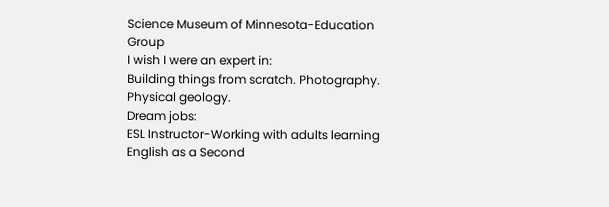Science Museum of Minnesota-Education Group
I wish I were an expert in:
Building things from scratch. Photography. Physical geology.
Dream jobs:
ESL Instructor-Working with adults learning English as a Second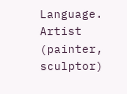Language. Artist (painter, sculptor)